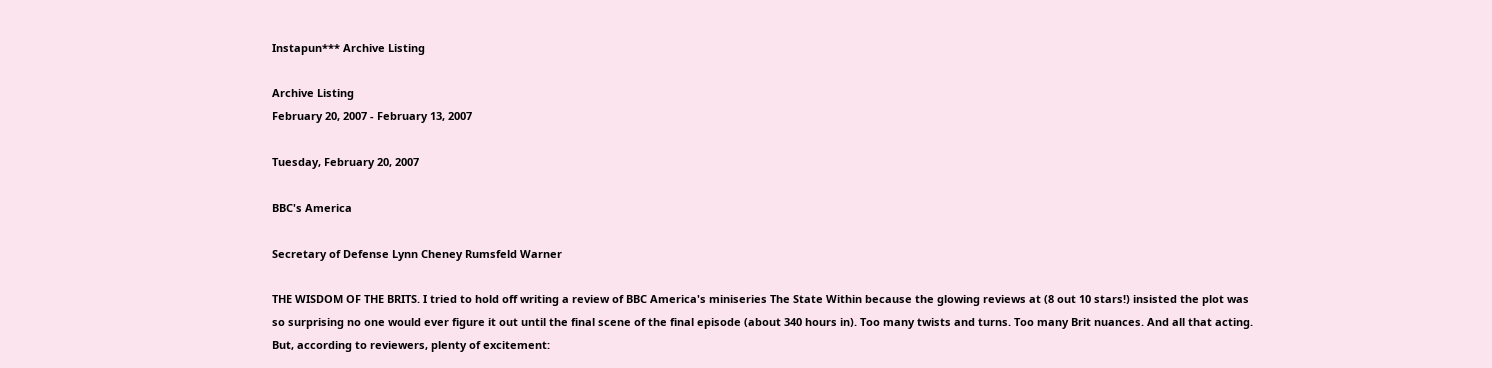Instapun*** Archive Listing

Archive Listing
February 20, 2007 - February 13, 2007

Tuesday, February 20, 2007

BBC's America

Secretary of Defense Lynn Cheney Rumsfeld Warner

THE WISDOM OF THE BRITS. I tried to hold off writing a review of BBC America's miniseries The State Within because the glowing reviews at (8 out 10 stars!) insisted the plot was so surprising no one would ever figure it out until the final scene of the final episode (about 340 hours in). Too many twists and turns. Too many Brit nuances. And all that acting. But, according to reviewers, plenty of excitement: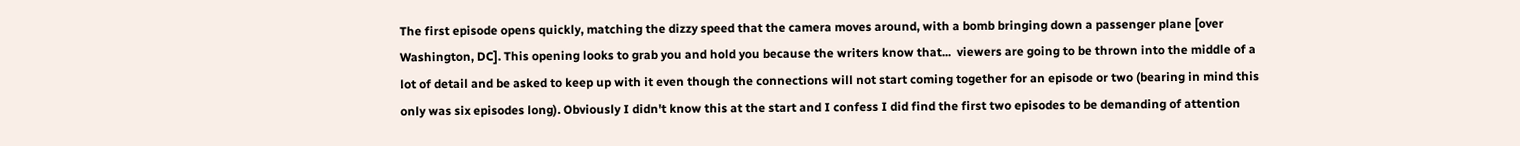The first episode opens quickly, matching the dizzy speed that the camera moves around, with a bomb bringing down a passenger plane [over Washington, DC]. This opening looks to grab you and hold you because the writers know that...  viewers are going to be thrown into the middle of a lot of detail and be asked to keep up with it even though the connections will not start coming together for an episode or two (bearing in mind this only was six episodes long). Obviously I didn't know this at the start and I confess I did find the first two episodes to be demanding of attention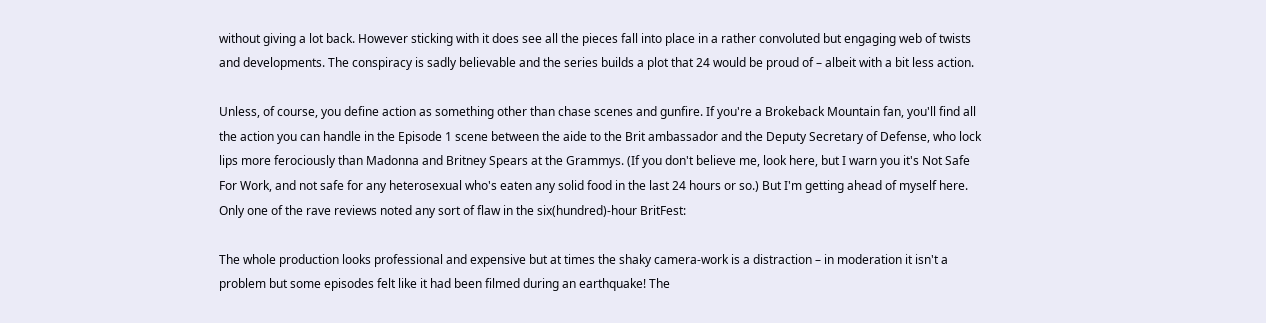without giving a lot back. However sticking with it does see all the pieces fall into place in a rather convoluted but engaging web of twists and developments. The conspiracy is sadly believable and the series builds a plot that 24 would be proud of – albeit with a bit less action.

Unless, of course, you define action as something other than chase scenes and gunfire. If you're a Brokeback Mountain fan, you'll find all the action you can handle in the Episode 1 scene between the aide to the Brit ambassador and the Deputy Secretary of Defense, who lock lips more ferociously than Madonna and Britney Spears at the Grammys. (If you don't believe me, look here, but I warn you it's Not Safe For Work, and not safe for any heterosexual who's eaten any solid food in the last 24 hours or so.) But I'm getting ahead of myself here. Only one of the rave reviews noted any sort of flaw in the six(hundred)-hour BritFest:

The whole production looks professional and expensive but at times the shaky camera-work is a distraction – in moderation it isn't a problem but some episodes felt like it had been filmed during an earthquake! The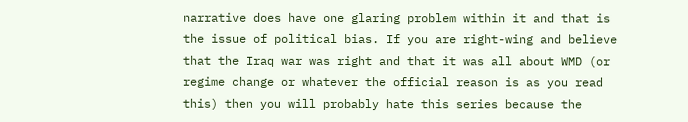narrative does have one glaring problem within it and that is the issue of political bias. If you are right-wing and believe that the Iraq war was right and that it was all about WMD (or regime change or whatever the official reason is as you read this) then you will probably hate this series because the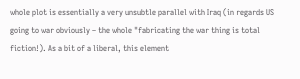whole plot is essentially a very unsubtle parallel with Iraq (in regards US going to war obviously – the whole "fabricating the war thing is total fiction!). As a bit of a liberal, this element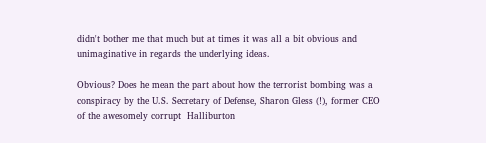didn't bother me that much but at times it was all a bit obvious and unimaginative in regards the underlying ideas.

Obvious? Does he mean the part about how the terrorist bombing was a conspiracy by the U.S. Secretary of Defense, Sharon Gless (!), former CEO of the awesomely corrupt  Halliburton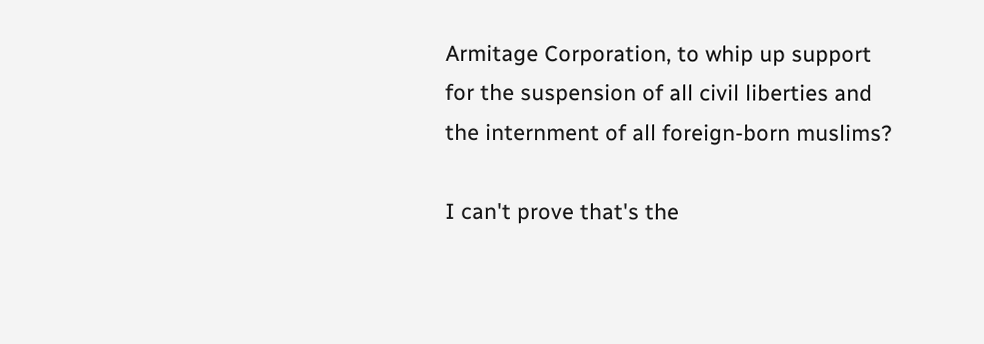Armitage Corporation, to whip up support for the suspension of all civil liberties and the internment of all foreign-born muslims?

I can't prove that's the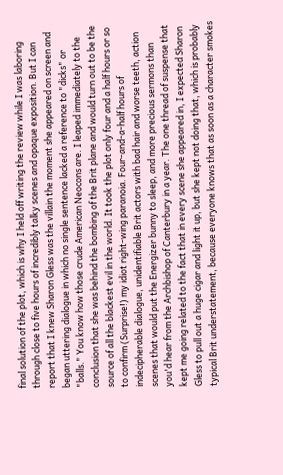final solution of the plot, which is why I held off writing the review while I was laboring through close to five hours of incredibly talky scenes and opaque exposition. But I can report that I knew Sharon Gless was the villain the moment she appeared on screen and began uttering dialogue in which no single sentence lacked a reference to "dicks" or "balls." You know how those crude American Neocons are. I leaped immediately to the conclusion that she was behind the bombing of the Brit plane and would turn out to be the source of all the blackest evil in the world. It took the plot only four and a half hours or so to confirm (Surprise!) my idiot right-wing paranoia. Four-and-a-half hours of indecipherable dialogue, unidentifiable Brit actors with bad hair and worse teeth, action scenes that would put the Energizer bunny to sleep, and more precious sermons than you'd hear from the Archbishop of Canterbury in a year. The one thread of suspense that kept me going related to the fact that in every scene she appeared in, I expected Sharon Gless to pull out a huge cigar and light it up, but she kept not doing that, which is probably typical Brit understatement, because everyone knows that as soon as a character smokes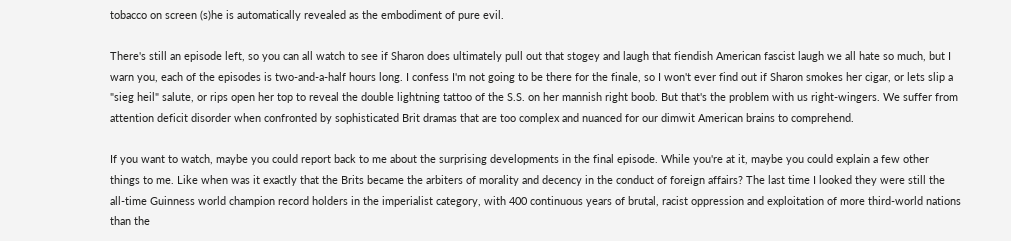tobacco on screen (s)he is automatically revealed as the embodiment of pure evil.

There's still an episode left, so you can all watch to see if Sharon does ultimately pull out that stogey and laugh that fiendish American fascist laugh we all hate so much, but I warn you, each of the episodes is two-and-a-half hours long. I confess I'm not going to be there for the finale, so I won't ever find out if Sharon smokes her cigar, or lets slip a "sieg heil" salute, or rips open her top to reveal the double lightning tattoo of the S.S. on her mannish right boob. But that's the problem with us right-wingers. We suffer from attention deficit disorder when confronted by sophisticated Brit dramas that are too complex and nuanced for our dimwit American brains to comprehend.

If you want to watch, maybe you could report back to me about the surprising developments in the final episode. While you're at it, maybe you could explain a few other things to me. Like when was it exactly that the Brits became the arbiters of morality and decency in the conduct of foreign affairs? The last time I looked they were still the all-time Guinness world champion record holders in the imperialist category, with 400 continuous years of brutal, racist oppression and exploitation of more third-world nations than the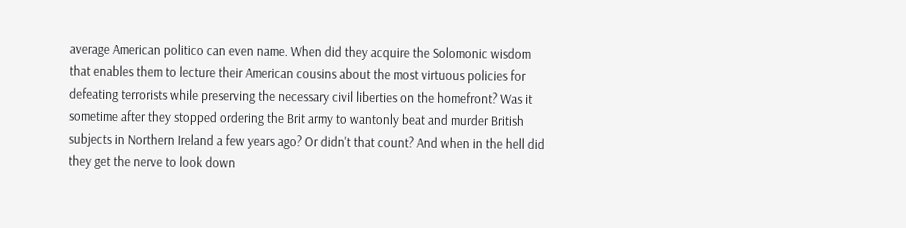average American politico can even name. When did they acquire the Solomonic wisdom that enables them to lecture their American cousins about the most virtuous policies for defeating terrorists while preserving the necessary civil liberties on the homefront? Was it sometime after they stopped ordering the Brit army to wantonly beat and murder British subjects in Northern Ireland a few years ago? Or didn't that count? And when in the hell did they get the nerve to look down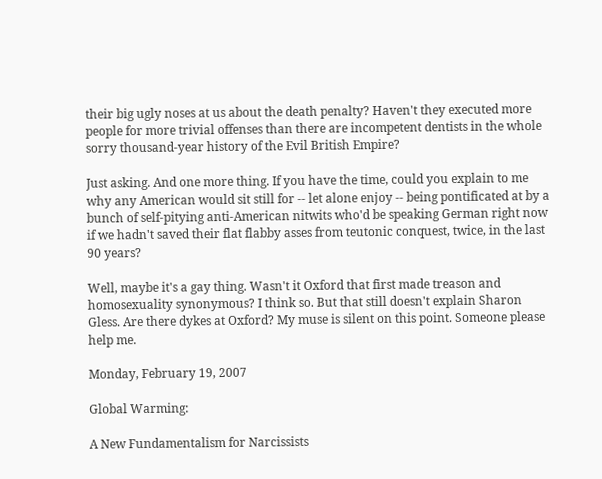their big ugly noses at us about the death penalty? Haven't they executed more people for more trivial offenses than there are incompetent dentists in the whole sorry thousand-year history of the Evil British Empire?

Just asking. And one more thing. If you have the time, could you explain to me why any American would sit still for -- let alone enjoy -- being pontificated at by a bunch of self-pitying anti-American nitwits who'd be speaking German right now if we hadn't saved their flat flabby asses from teutonic conquest, twice, in the last 90 years?

Well, maybe it's a gay thing. Wasn't it Oxford that first made treason and homosexuality synonymous? I think so. But that still doesn't explain Sharon Gless. Are there dykes at Oxford? My muse is silent on this point. Someone please help me.

Monday, February 19, 2007

Global Warming:

A New Fundamentalism for Narcissists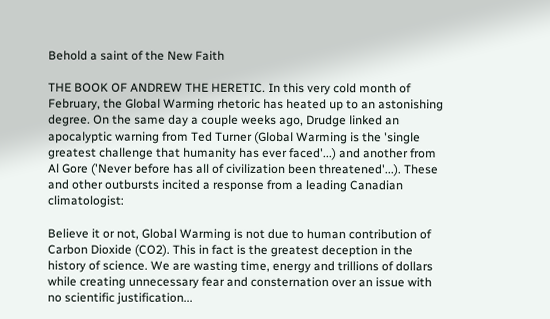Behold a saint of the New Faith

THE BOOK OF ANDREW THE HERETIC. In this very cold month of February, the Global Warming rhetoric has heated up to an astonishing degree. On the same day a couple weeks ago, Drudge linked an apocalyptic warning from Ted Turner (Global Warming is the 'single greatest challenge that humanity has ever faced'...) and another from Al Gore ('Never before has all of civilization been threatened'...). These and other outbursts incited a response from a leading Canadian climatologist:

Believe it or not, Global Warming is not due to human contribution of Carbon Dioxide (CO2). This in fact is the greatest deception in the history of science. We are wasting time, energy and trillions of dollars while creating unnecessary fear and consternation over an issue with no scientific justification...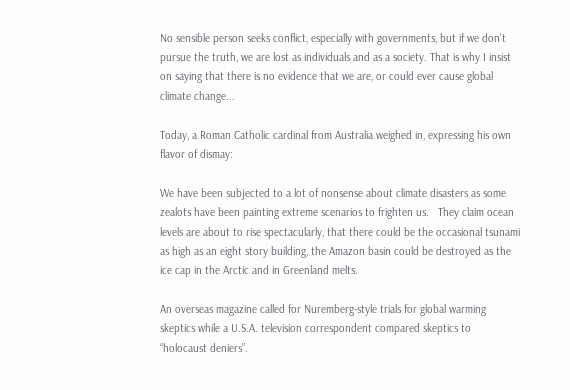No sensible person seeks conflict, especially with governments, but if we don't pursue the truth, we are lost as individuals and as a society. That is why I insist on saying that there is no evidence that we are, or could ever cause global climate change...

Today, a Roman Catholic cardinal from Australia weighed in, expressing his own flavor of dismay:

We have been subjected to a lot of nonsense about climate disasters as some zealots have been painting extreme scenarios to frighten us.   They claim ocean levels are about to rise spectacularly, that there could be the occasional tsunami as high as an eight story building, the Amazon basin could be destroyed as the ice cap in the Arctic and in Greenland melts.

An overseas magazine called for Nuremberg-style trials for global warming skeptics while a U.S.A. television correspondent compared skeptics to “holocaust deniers”.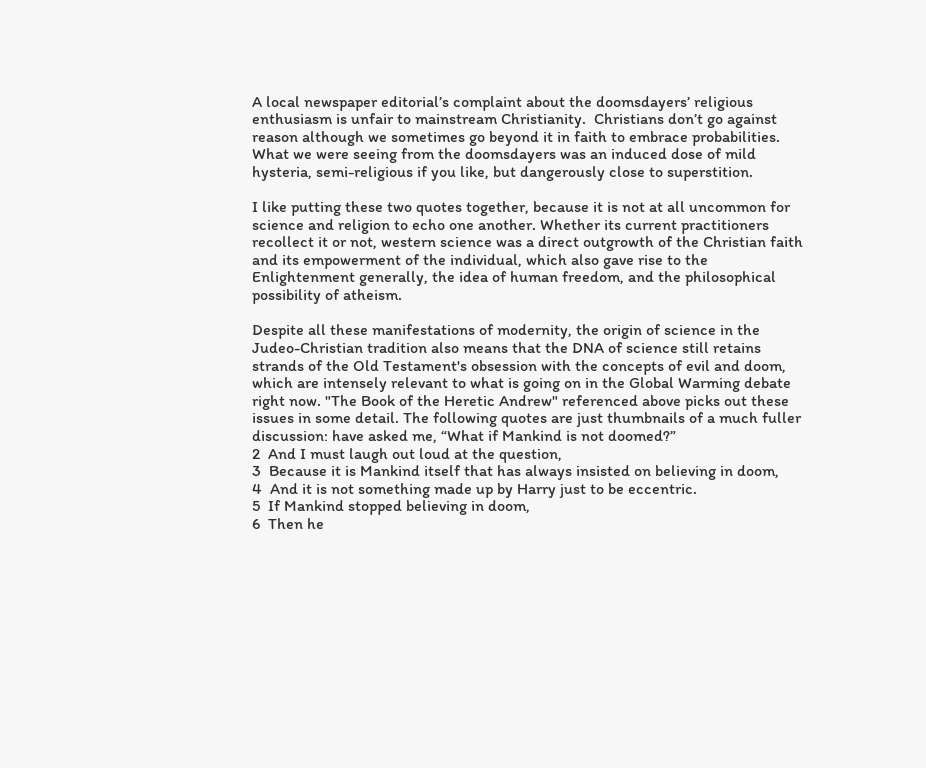A local newspaper editorial’s complaint about the doomsdayers’ religious enthusiasm is unfair to mainstream Christianity.  Christians don’t go against reason although we sometimes go beyond it in faith to embrace probabilities.  What we were seeing from the doomsdayers was an induced dose of mild hysteria, semi-religious if you like, but dangerously close to superstition.

I like putting these two quotes together, because it is not at all uncommon for science and religion to echo one another. Whether its current practitioners recollect it or not, western science was a direct outgrowth of the Christian faith and its empowerment of the individual, which also gave rise to the Enlightenment generally, the idea of human freedom, and the philosophical possibility of atheism.

Despite all these manifestations of modernity, the origin of science in the Judeo-Christian tradition also means that the DNA of science still retains strands of the Old Testament's obsession with the concepts of evil and doom, which are intensely relevant to what is going on in the Global Warming debate right now. "The Book of the Heretic Andrew" referenced above picks out these issues in some detail. The following quotes are just thumbnails of a much fuller discussion: have asked me, “What if Mankind is not doomed?”
2  And I must laugh out loud at the question,
3  Because it is Mankind itself that has always insisted on believing in doom,
4  And it is not something made up by Harry just to be eccentric.
5  If Mankind stopped believing in doom,
6  Then he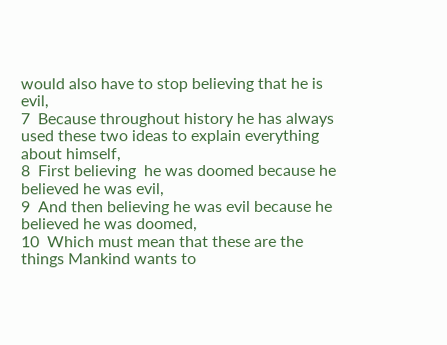would also have to stop believing that he is evil,
7  Because throughout history he has always used these two ideas to explain everything about himself,
8  First believing  he was doomed because he believed he was evil,
9  And then believing he was evil because he believed he was doomed,
10  Which must mean that these are the things Mankind wants to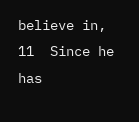believe in,
11  Since he has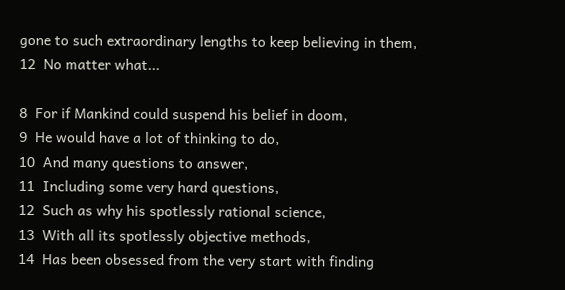gone to such extraordinary lengths to keep believing in them,
12  No matter what...

8  For if Mankind could suspend his belief in doom,
9  He would have a lot of thinking to do,
10  And many questions to answer,
11  Including some very hard questions,
12  Such as why his spotlessly rational science,
13  With all its spotlessly objective methods,
14  Has been obsessed from the very start with finding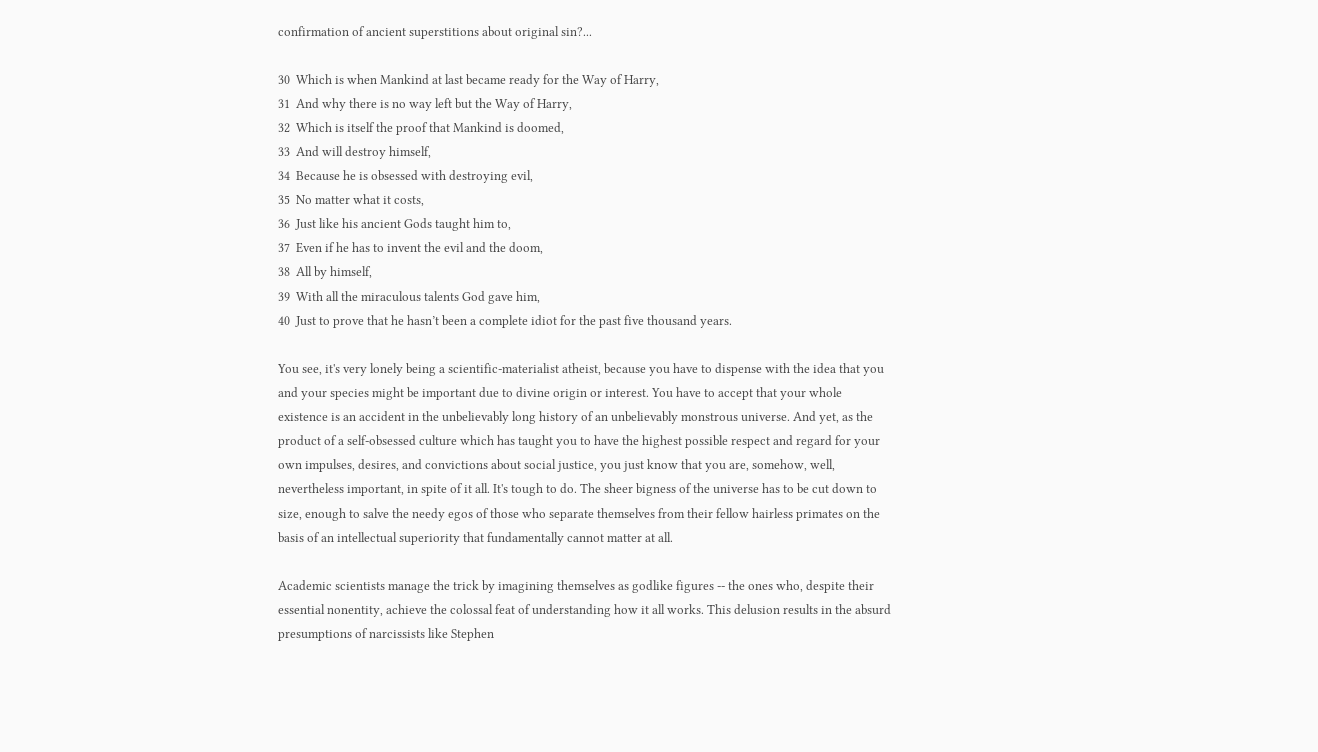confirmation of ancient superstitions about original sin?...

30  Which is when Mankind at last became ready for the Way of Harry,
31  And why there is no way left but the Way of Harry,
32  Which is itself the proof that Mankind is doomed,
33  And will destroy himself,
34  Because he is obsessed with destroying evil,
35  No matter what it costs,
36  Just like his ancient Gods taught him to,
37  Even if he has to invent the evil and the doom,
38  All by himself,
39  With all the miraculous talents God gave him,
40  Just to prove that he hasn’t been a complete idiot for the past five thousand years.

You see, it's very lonely being a scientific-materialist atheist, because you have to dispense with the idea that you and your species might be important due to divine origin or interest. You have to accept that your whole existence is an accident in the unbelievably long history of an unbelievably monstrous universe. And yet, as the product of a self-obsessed culture which has taught you to have the highest possible respect and regard for your own impulses, desires, and convictions about social justice, you just know that you are, somehow, well, nevertheless important, in spite of it all. It's tough to do. The sheer bigness of the universe has to be cut down to size, enough to salve the needy egos of those who separate themselves from their fellow hairless primates on the basis of an intellectual superiority that fundamentally cannot matter at all.

Academic scientists manage the trick by imagining themselves as godlike figures -- the ones who, despite their essential nonentity, achieve the colossal feat of understanding how it all works. This delusion results in the absurd presumptions of narcissists like Stephen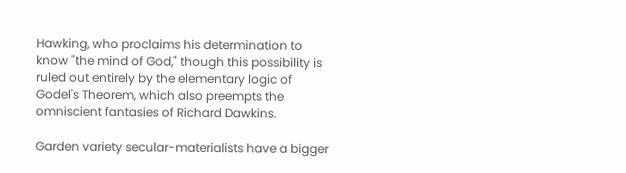Hawking, who proclaims his determination to know "the mind of God," though this possibility is ruled out entirely by the elementary logic of Godel's Theorem, which also preempts the omniscient fantasies of Richard Dawkins.

Garden variety secular-materialists have a bigger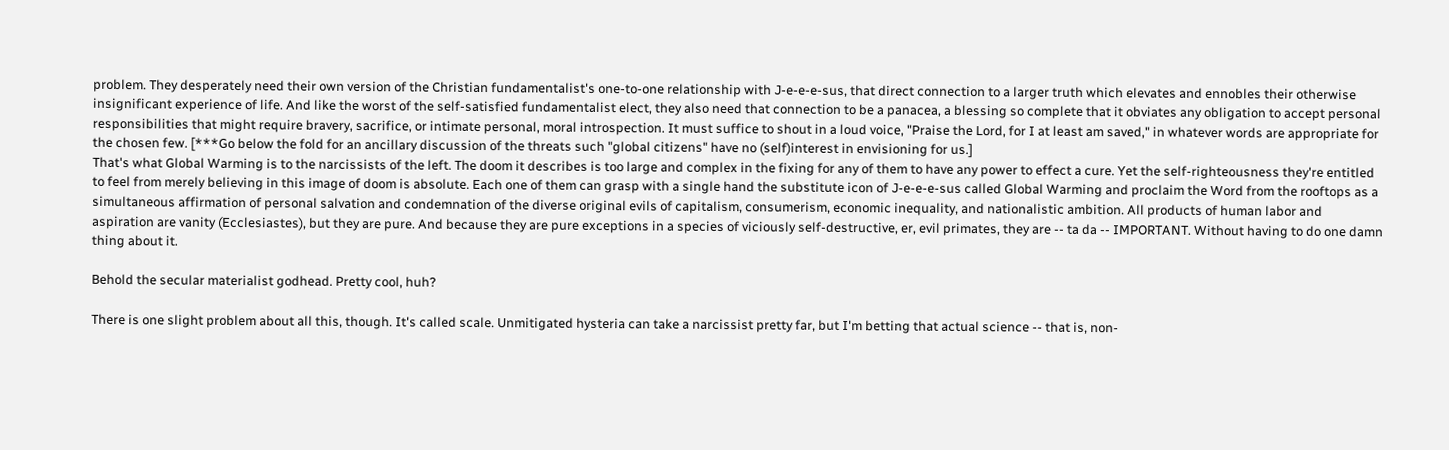problem. They desperately need their own version of the Christian fundamentalist's one-to-one relationship with J-e-e-e-sus, that direct connection to a larger truth which elevates and ennobles their otherwise insignificant experience of life. And like the worst of the self-satisfied fundamentalist elect, they also need that connection to be a panacea, a blessing so complete that it obviates any obligation to accept personal responsibilities that might require bravery, sacrifice, or intimate personal, moral introspection. It must suffice to shout in a loud voice, "Praise the Lord, for I at least am saved," in whatever words are appropriate for the chosen few. [***Go below the fold for an ancillary discussion of the threats such "global citizens" have no (self)interest in envisioning for us.]
That's what Global Warming is to the narcissists of the left. The doom it describes is too large and complex in the fixing for any of them to have any power to effect a cure. Yet the self-righteousness they're entitled to feel from merely believing in this image of doom is absolute. Each one of them can grasp with a single hand the substitute icon of J-e-e-e-sus called Global Warming and proclaim the Word from the rooftops as a simultaneous affirmation of personal salvation and condemnation of the diverse original evils of capitalism, consumerism, economic inequality, and nationalistic ambition. All products of human labor and aspiration are vanity (Ecclesiastes), but they are pure. And because they are pure exceptions in a species of viciously self-destructive, er, evil primates, they are -- ta da -- IMPORTANT. Without having to do one damn thing about it.

Behold the secular materialist godhead. Pretty cool, huh?

There is one slight problem about all this, though. It's called scale. Unmitigated hysteria can take a narcissist pretty far, but I'm betting that actual science -- that is, non-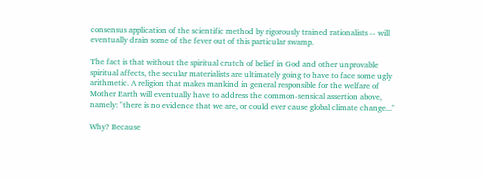consensus application of the scientific method by rigorously trained rationalists -- will eventually drain some of the fever out of this particular swamp.

The fact is that without the spiritual crutch of belief in God and other unprovable spiritual affects, the secular materialists are ultimately going to have to face some ugly arithmetic. A religion that makes mankind in general responsible for the welfare of Mother Earth will eventually have to address the common-sensical assertion above, namely: "there is no evidence that we are, or could ever cause global climate change..."

Why? Because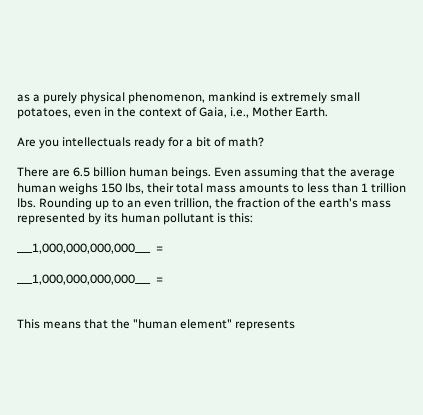as a purely physical phenomenon, mankind is extremely small potatoes, even in the context of Gaia, i.e., Mother Earth.

Are you intellectuals ready for a bit of math?

There are 6.5 billion human beings. Even assuming that the average human weighs 150 lbs, their total mass amounts to less than 1 trillion lbs. Rounding up to an even trillion, the fraction of the earth's mass represented by its human pollutant is this:

___1,000,000,000,000___  =

___1,000,000,000,000___  =


This means that the "human element" represents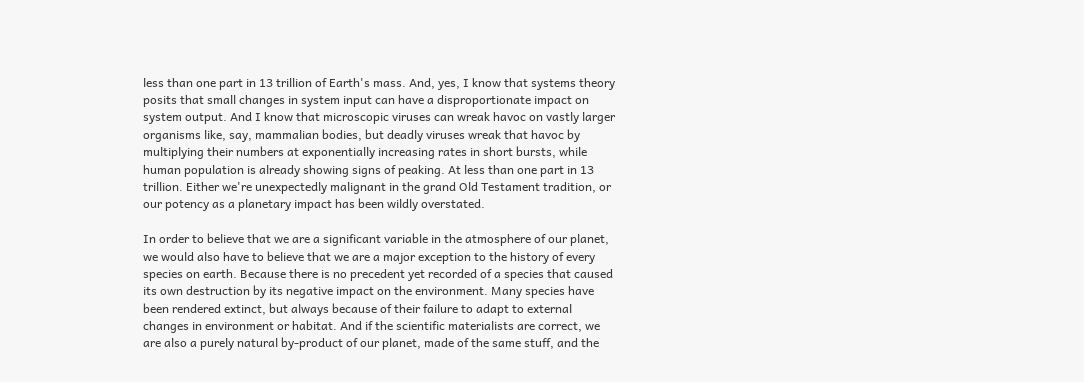less than one part in 13 trillion of Earth's mass. And, yes, I know that systems theory posits that small changes in system input can have a disproportionate impact on system output. And I know that microscopic viruses can wreak havoc on vastly larger organisms like, say, mammalian bodies, but deadly viruses wreak that havoc by multiplying their numbers at exponentially increasing rates in short bursts, while human population is already showing signs of peaking. At less than one part in 13 trillion. Either we're unexpectedly malignant in the grand Old Testament tradition, or our potency as a planetary impact has been wildly overstated.

In order to believe that we are a significant variable in the atmosphere of our planet, we would also have to believe that we are a major exception to the history of every species on earth. Because there is no precedent yet recorded of a species that caused its own destruction by its negative impact on the environment. Many species have been rendered extinct, but always because of their failure to adapt to external changes in environment or habitat. And if the scientific materialists are correct, we are also a purely natural by-product of our planet, made of the same stuff, and the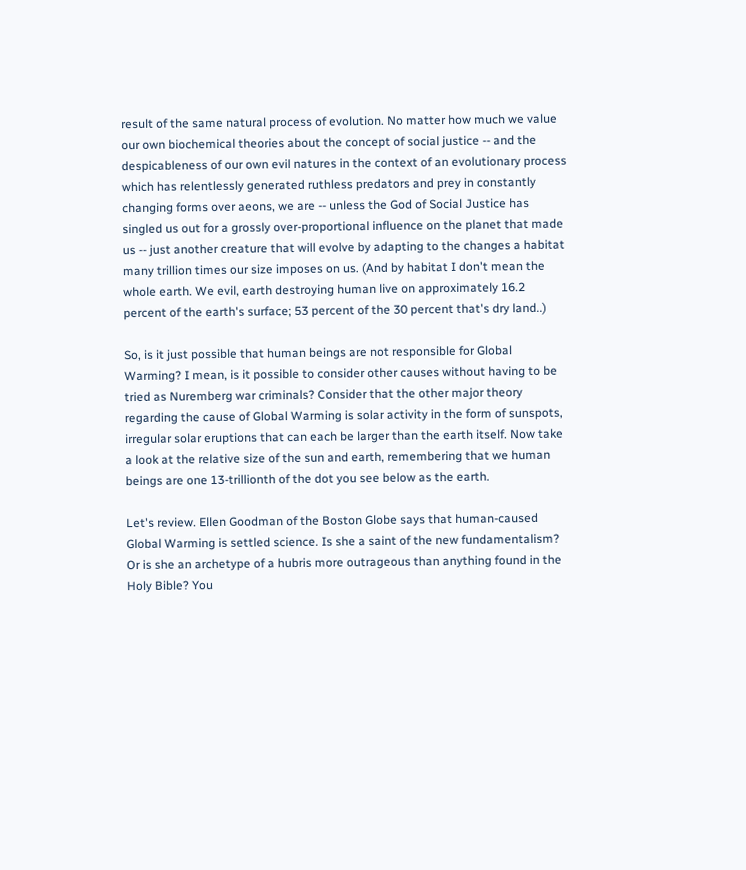result of the same natural process of evolution. No matter how much we value our own biochemical theories about the concept of social justice -- and the despicableness of our own evil natures in the context of an evolutionary process which has relentlessly generated ruthless predators and prey in constantly changing forms over aeons, we are -- unless the God of Social Justice has singled us out for a grossly over-proportional influence on the planet that made us -- just another creature that will evolve by adapting to the changes a habitat many trillion times our size imposes on us. (And by habitat I don't mean the whole earth. We evil, earth destroying human live on approximately 16.2 percent of the earth's surface; 53 percent of the 30 percent that's dry land..)

So, is it just possible that human beings are not responsible for Global Warming? I mean, is it possible to consider other causes without having to be tried as Nuremberg war criminals? Consider that the other major theory regarding the cause of Global Warming is solar activity in the form of sunspots, irregular solar eruptions that can each be larger than the earth itself. Now take a look at the relative size of the sun and earth, remembering that we human beings are one 13-trillionth of the dot you see below as the earth.

Let's review. Ellen Goodman of the Boston Globe says that human-caused Global Warming is settled science. Is she a saint of the new fundamentalism? Or is she an archetype of a hubris more outrageous than anything found in the Holy Bible? You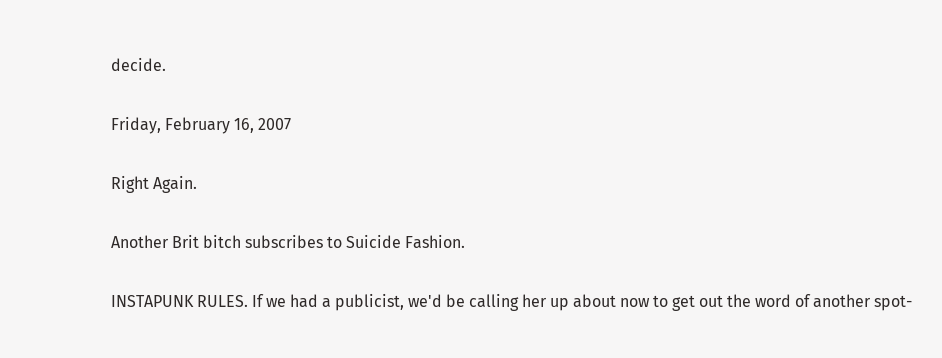decide.

Friday, February 16, 2007

Right Again.

Another Brit bitch subscribes to Suicide Fashion.

INSTAPUNK RULES. If we had a publicist, we'd be calling her up about now to get out the word of another spot-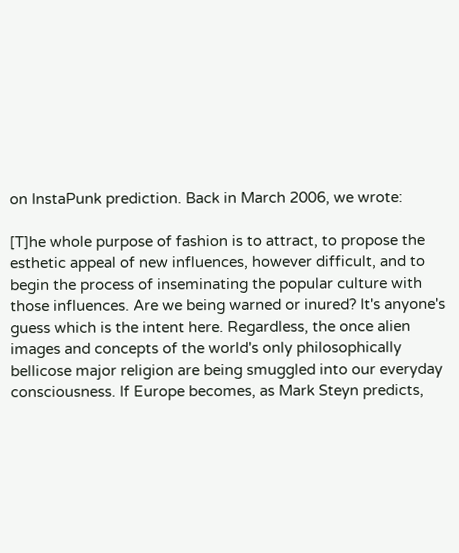on InstaPunk prediction. Back in March 2006, we wrote:

[T]he whole purpose of fashion is to attract, to propose the esthetic appeal of new influences, however difficult, and to begin the process of inseminating the popular culture with those influences. Are we being warned or inured? It's anyone's guess which is the intent here. Regardless, the once alien images and concepts of the world's only philosophically bellicose major religion are being smuggled into our everyday consciousness. If Europe becomes, as Mark Steyn predicts,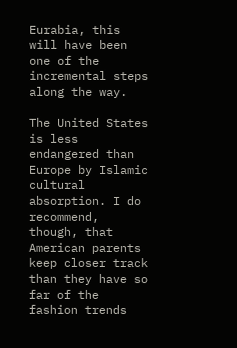Eurabia, this will have been one of the incremental steps along the way.

The United States is less endangered than Europe by Islamic cultural absorption. I do recommend, though, that American parents keep closer track than they have so far of the fashion trends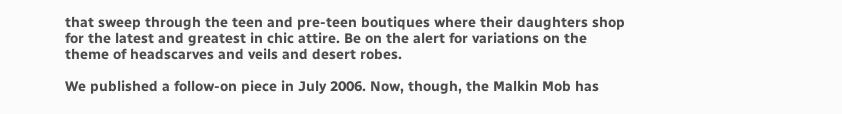that sweep through the teen and pre-teen boutiques where their daughters shop for the latest and greatest in chic attire. Be on the alert for variations on the theme of headscarves and veils and desert robes.

We published a follow-on piece in July 2006. Now, though, the Malkin Mob has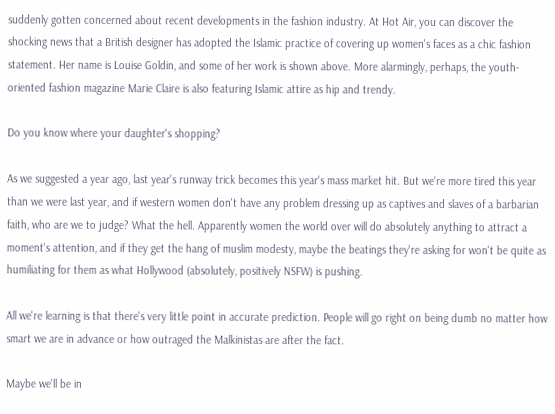suddenly gotten concerned about recent developments in the fashion industry. At Hot Air, you can discover the shocking news that a British designer has adopted the Islamic practice of covering up women's faces as a chic fashion statement. Her name is Louise Goldin, and some of her work is shown above. More alarmingly, perhaps, the youth-oriented fashion magazine Marie Claire is also featuring Islamic attire as hip and trendy.

Do you know where your daughter's shopping?

As we suggested a year ago, last year's runway trick becomes this year's mass market hit. But we're more tired this year than we were last year, and if western women don't have any problem dressing up as captives and slaves of a barbarian faith, who are we to judge? What the hell. Apparently women the world over will do absolutely anything to attract a moment's attention, and if they get the hang of muslim modesty, maybe the beatings they're asking for won't be quite as humiliating for them as what Hollywood (absolutely, positively NSFW) is pushing.

All we're learning is that there's very little point in accurate prediction. People will go right on being dumb no matter how smart we are in advance or how outraged the Malkinistas are after the fact.

Maybe we'll be in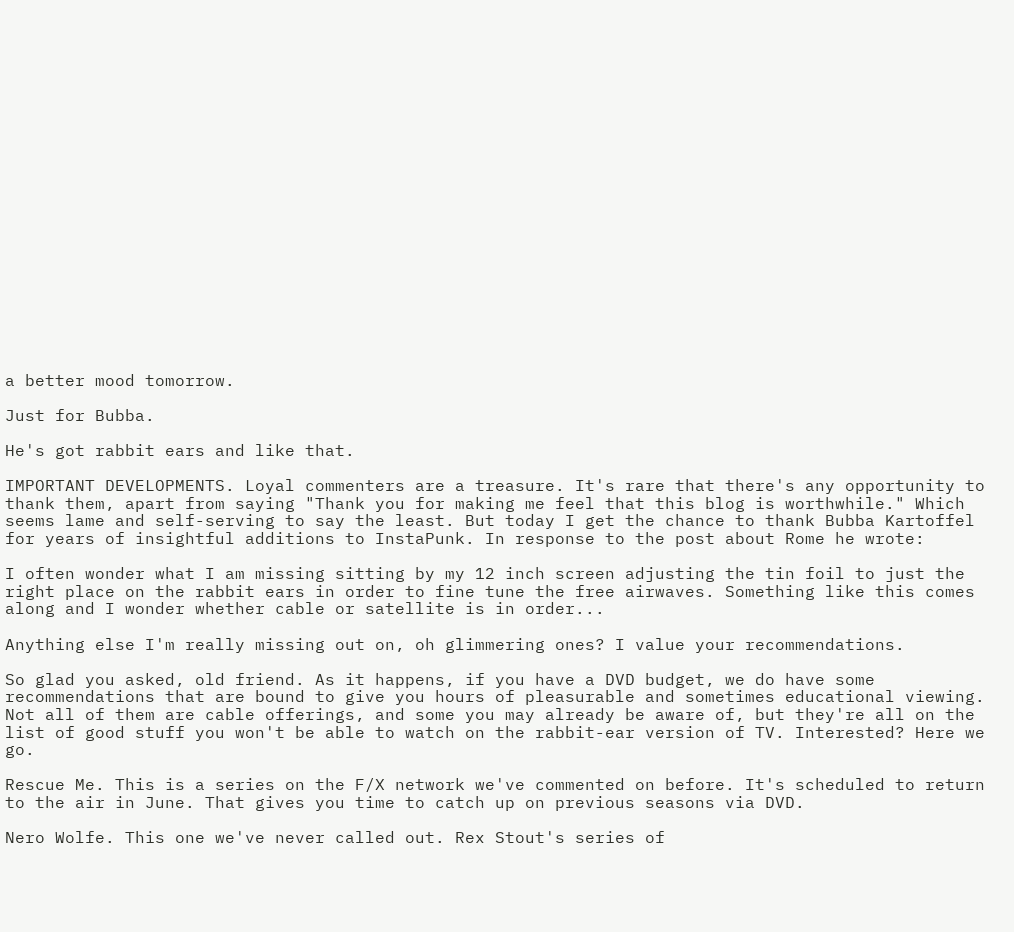a better mood tomorrow.

Just for Bubba.

He's got rabbit ears and like that.

IMPORTANT DEVELOPMENTS. Loyal commenters are a treasure. It's rare that there's any opportunity to thank them, apart from saying "Thank you for making me feel that this blog is worthwhile." Which seems lame and self-serving to say the least. But today I get the chance to thank Bubba Kartoffel for years of insightful additions to InstaPunk. In response to the post about Rome he wrote:

I often wonder what I am missing sitting by my 12 inch screen adjusting the tin foil to just the right place on the rabbit ears in order to fine tune the free airwaves. Something like this comes along and I wonder whether cable or satellite is in order...

Anything else I'm really missing out on, oh glimmering ones? I value your recommendations.

So glad you asked, old friend. As it happens, if you have a DVD budget, we do have some recommendations that are bound to give you hours of pleasurable and sometimes educational viewing. Not all of them are cable offerings, and some you may already be aware of, but they're all on the list of good stuff you won't be able to watch on the rabbit-ear version of TV. Interested? Here we go.

Rescue Me. This is a series on the F/X network we've commented on before. It's scheduled to return to the air in June. That gives you time to catch up on previous seasons via DVD.

Nero Wolfe. This one we've never called out. Rex Stout's series of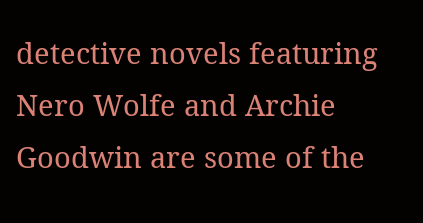detective novels featuring Nero Wolfe and Archie Goodwin are some of the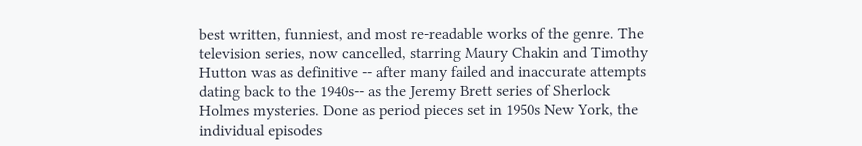best written, funniest, and most re-readable works of the genre. The television series, now cancelled, starring Maury Chakin and Timothy Hutton was as definitive -- after many failed and inaccurate attempts dating back to the 1940s-- as the Jeremy Brett series of Sherlock Holmes mysteries. Done as period pieces set in 1950s New York, the individual episodes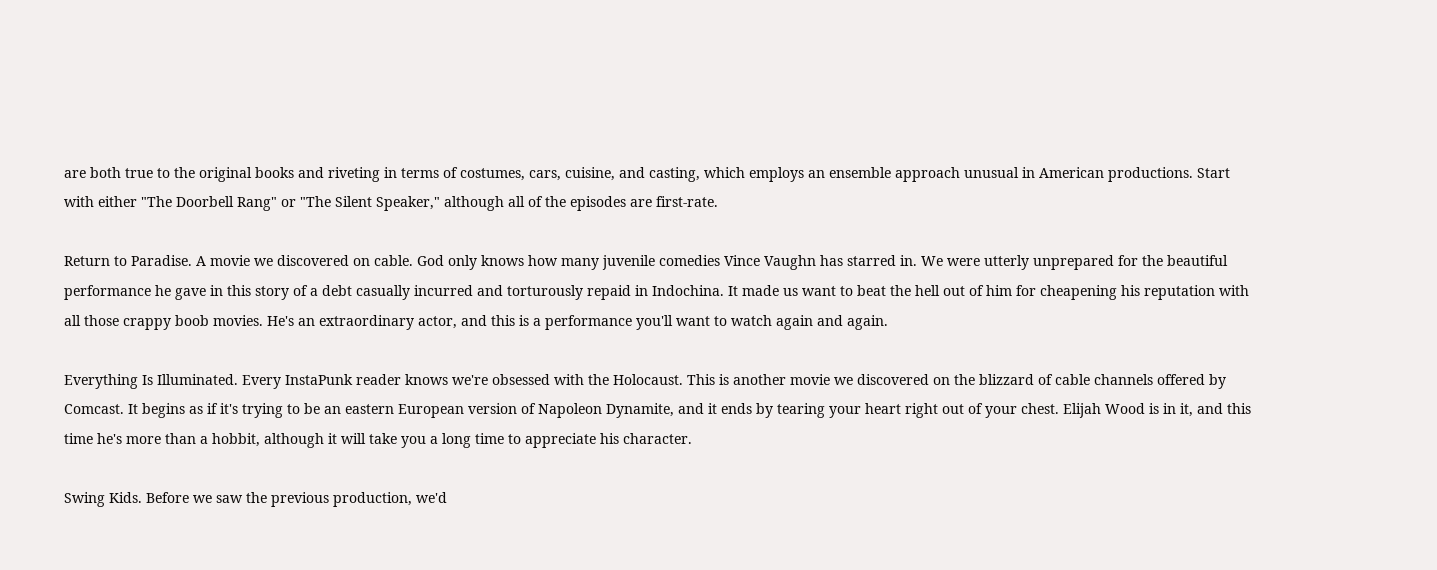are both true to the original books and riveting in terms of costumes, cars, cuisine, and casting, which employs an ensemble approach unusual in American productions. Start with either "The Doorbell Rang" or "The Silent Speaker," although all of the episodes are first-rate.

Return to Paradise. A movie we discovered on cable. God only knows how many juvenile comedies Vince Vaughn has starred in. We were utterly unprepared for the beautiful performance he gave in this story of a debt casually incurred and torturously repaid in Indochina. It made us want to beat the hell out of him for cheapening his reputation with all those crappy boob movies. He's an extraordinary actor, and this is a performance you'll want to watch again and again.

Everything Is Illuminated. Every InstaPunk reader knows we're obsessed with the Holocaust. This is another movie we discovered on the blizzard of cable channels offered by Comcast. It begins as if it's trying to be an eastern European version of Napoleon Dynamite, and it ends by tearing your heart right out of your chest. Elijah Wood is in it, and this time he's more than a hobbit, although it will take you a long time to appreciate his character.

Swing Kids. Before we saw the previous production, we'd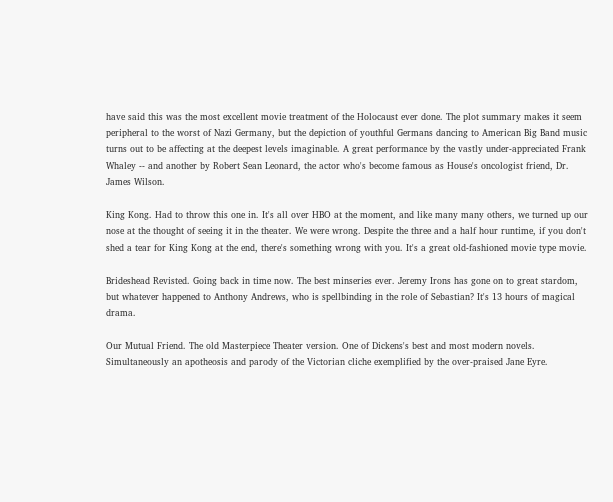have said this was the most excellent movie treatment of the Holocaust ever done. The plot summary makes it seem peripheral to the worst of Nazi Germany, but the depiction of youthful Germans dancing to American Big Band music turns out to be affecting at the deepest levels imaginable. A great performance by the vastly under-appreciated Frank Whaley -- and another by Robert Sean Leonard, the actor who's become famous as House's oncologist friend, Dr. James Wilson.

King Kong. Had to throw this one in. It's all over HBO at the moment, and like many many others, we turned up our nose at the thought of seeing it in the theater. We were wrong. Despite the three and a half hour runtime, if you don't shed a tear for King Kong at the end, there's something wrong with you. It's a great old-fashioned movie type movie.

Brideshead Revisted. Going back in time now. The best minseries ever. Jeremy Irons has gone on to great stardom, but whatever happened to Anthony Andrews, who is spellbinding in the role of Sebastian? It's 13 hours of magical drama.

Our Mutual Friend. The old Masterpiece Theater version. One of Dickens's best and most modern novels. Simultaneously an apotheosis and parody of the Victorian cliche exemplified by the over-praised Jane Eyre.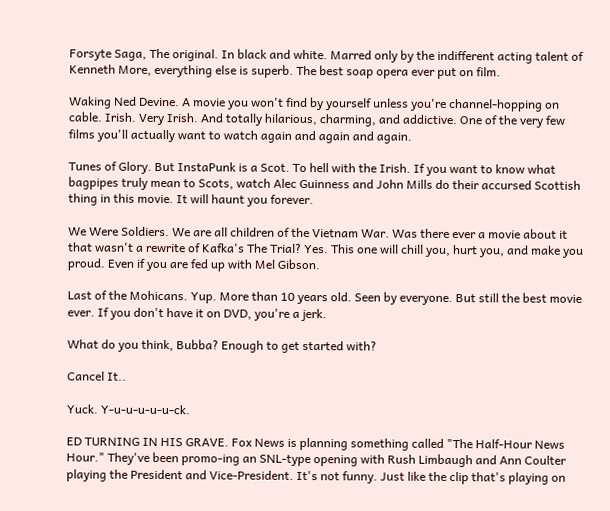Forsyte Saga, The original. In black and white. Marred only by the indifferent acting talent of Kenneth More, everything else is superb. The best soap opera ever put on film.

Waking Ned Devine. A movie you won't find by yourself unless you're channel-hopping on cable. Irish. Very Irish. And totally hilarious, charming, and addictive. One of the very few films you'll actually want to watch again and again and again.

Tunes of Glory. But InstaPunk is a Scot. To hell with the Irish. If you want to know what bagpipes truly mean to Scots, watch Alec Guinness and John Mills do their accursed Scottish thing in this movie. It will haunt you forever.

We Were Soldiers. We are all children of the Vietnam War. Was there ever a movie about it that wasn't a rewrite of Kafka's The Trial? Yes. This one will chill you, hurt you, and make you proud. Even if you are fed up with Mel Gibson.

Last of the Mohicans. Yup. More than 10 years old. Seen by everyone. But still the best movie ever. If you don't have it on DVD, you're a jerk.

What do you think, Bubba? Enough to get started with?

Cancel It..

Yuck. Y-u-u-u-u-u-ck.

ED TURNING IN HIS GRAVE. Fox News is planning something called "The Half-Hour News Hour." They've been promo-ing an SNL-type opening with Rush Limbaugh and Ann Coulter playing the President and Vice-President. It's not funny. Just like the clip that's playing on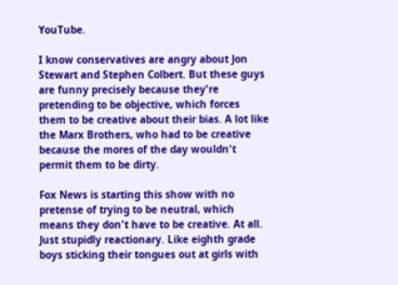YouTube.

I know conservatives are angry about Jon Stewart and Stephen Colbert. But these guys are funny precisely because they're pretending to be objective, which forces them to be creative about their bias. A lot like the Marx Brothers, who had to be creative because the mores of the day wouldn't permit them to be dirty.

Fox News is starting this show with no pretense of trying to be neutral, which means they don't have to be creative. At all. Just stupidly reactionary. Like eighth grade boys sticking their tongues out at girls with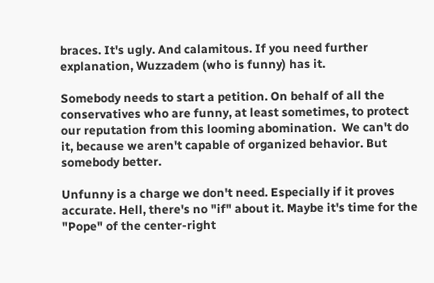braces. It's ugly. And calamitous. If you need further explanation, Wuzzadem (who is funny) has it.

Somebody needs to start a petition. On behalf of all the conservatives who are funny, at least sometimes, to protect our reputation from this looming abomination.  We can't do it, because we aren't capable of organized behavior. But somebody better.

Unfunny is a charge we don't need. Especially if it proves accurate. Hell, there's no "if" about it. Maybe it's time for the "Pope" of the center-right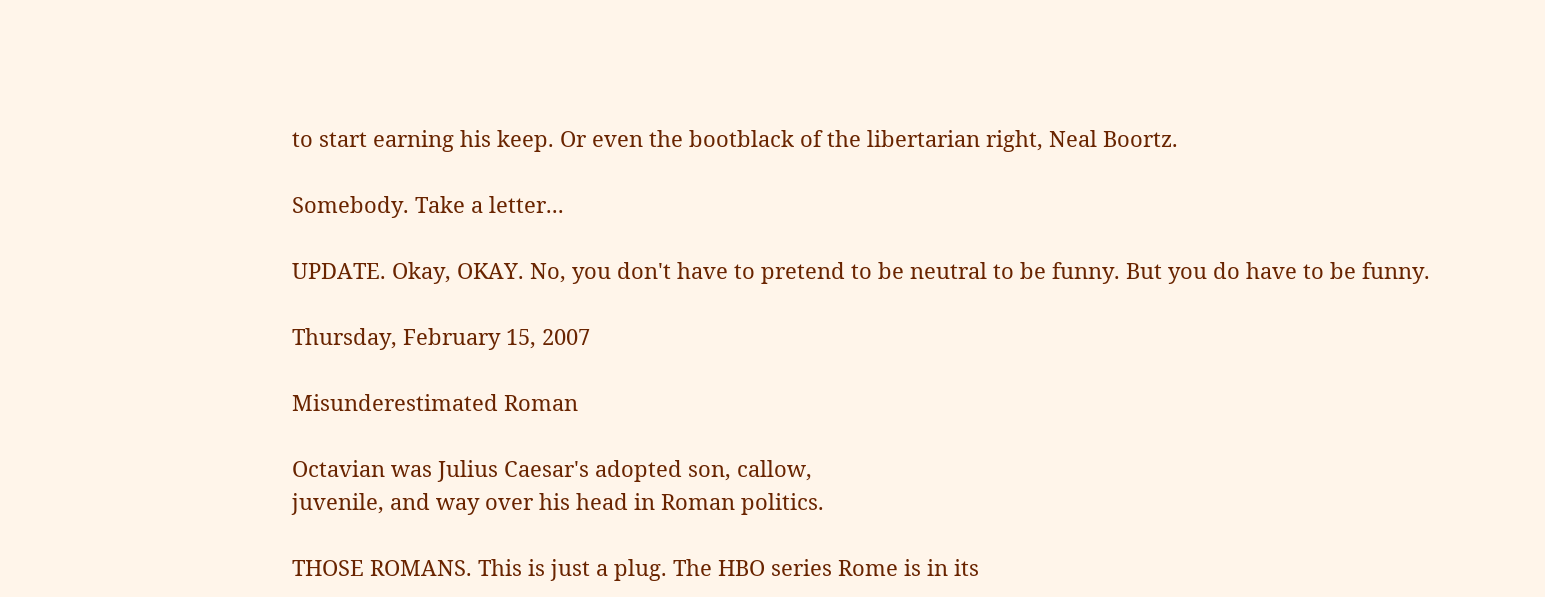to start earning his keep. Or even the bootblack of the libertarian right, Neal Boortz.

Somebody. Take a letter...

UPDATE. Okay, OKAY. No, you don't have to pretend to be neutral to be funny. But you do have to be funny.

Thursday, February 15, 2007

Misunderestimated Roman

Octavian was Julius Caesar's adopted son, callow,
juvenile, and way over his head in Roman politics.

THOSE ROMANS. This is just a plug. The HBO series Rome is in its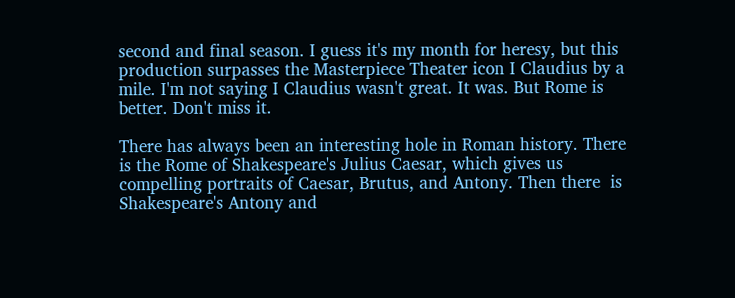second and final season. I guess it's my month for heresy, but this production surpasses the Masterpiece Theater icon I Claudius by a mile. I'm not saying I Claudius wasn't great. It was. But Rome is better. Don't miss it.

There has always been an interesting hole in Roman history. There is the Rome of Shakespeare's Julius Caesar, which gives us compelling portraits of Caesar, Brutus, and Antony. Then there  is Shakespeare's Antony and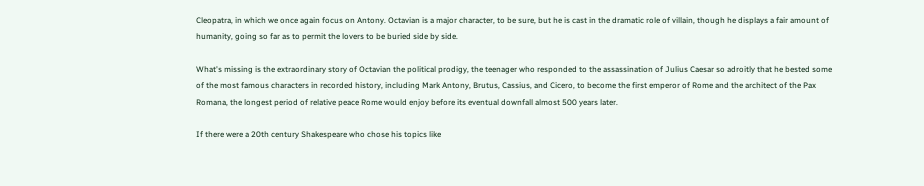Cleopatra, in which we once again focus on Antony. Octavian is a major character, to be sure, but he is cast in the dramatic role of villain, though he displays a fair amount of humanity, going so far as to permit the lovers to be buried side by side.

What's missing is the extraordinary story of Octavian the political prodigy, the teenager who responded to the assassination of Julius Caesar so adroitly that he bested some of the most famous characters in recorded history, including Mark Antony, Brutus, Cassius, and Cicero, to become the first emperor of Rome and the architect of the Pax Romana, the longest period of relative peace Rome would enjoy before its eventual downfall almost 500 years later.

If there were a 20th century Shakespeare who chose his topics like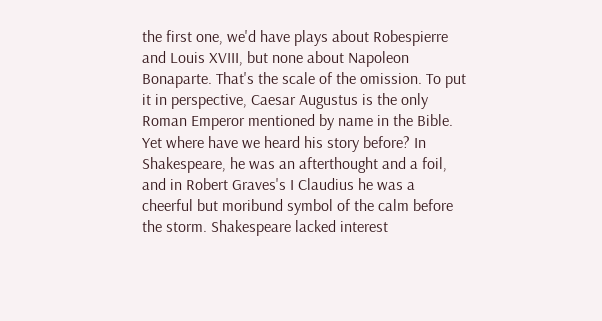the first one, we'd have plays about Robespierre and Louis XVIII, but none about Napoleon Bonaparte. That's the scale of the omission. To put it in perspective, Caesar Augustus is the only Roman Emperor mentioned by name in the Bible. Yet where have we heard his story before? In Shakespeare, he was an afterthought and a foil, and in Robert Graves's I Claudius he was a cheerful but moribund symbol of the calm before the storm. Shakespeare lacked interest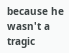because he wasn't a tragic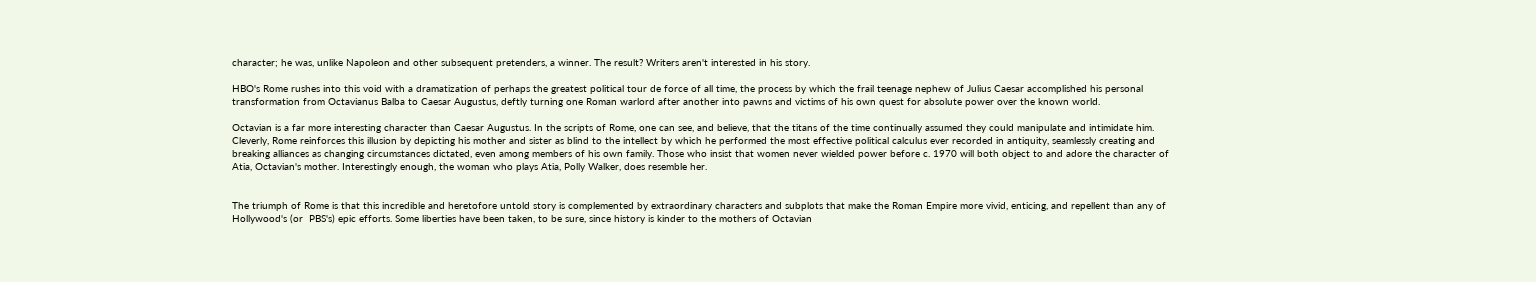character; he was, unlike Napoleon and other subsequent pretenders, a winner. The result? Writers aren't interested in his story.

HBO's Rome rushes into this void with a dramatization of perhaps the greatest political tour de force of all time, the process by which the frail teenage nephew of Julius Caesar accomplished his personal transformation from Octavianus Balba to Caesar Augustus, deftly turning one Roman warlord after another into pawns and victims of his own quest for absolute power over the known world.

Octavian is a far more interesting character than Caesar Augustus. In the scripts of Rome, one can see, and believe, that the titans of the time continually assumed they could manipulate and intimidate him. Cleverly, Rome reinforces this illusion by depicting his mother and sister as blind to the intellect by which he performed the most effective political calculus ever recorded in antiquity, seamlessly creating and breaking alliances as changing circumstances dictated, even among members of his own family. Those who insist that women never wielded power before c. 1970 will both object to and adore the character of Atia, Octavian's mother. Interestingly enough, the woman who plays Atia, Polly Walker, does resemble her.


The triumph of Rome is that this incredible and heretofore untold story is complemented by extraordinary characters and subplots that make the Roman Empire more vivid, enticing, and repellent than any of Hollywood's (or  PBS's) epic efforts. Some liberties have been taken, to be sure, since history is kinder to the mothers of Octavian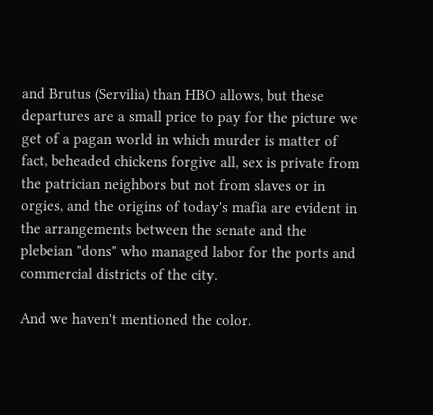and Brutus (Servilia) than HBO allows, but these departures are a small price to pay for the picture we get of a pagan world in which murder is matter of fact, beheaded chickens forgive all, sex is private from the patrician neighbors but not from slaves or in orgies, and the origins of today's mafia are evident in the arrangements between the senate and the plebeian "dons" who managed labor for the ports and commercial districts of the city.

And we haven't mentioned the color.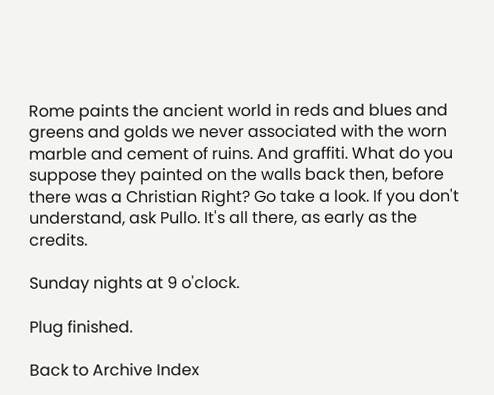Rome paints the ancient world in reds and blues and greens and golds we never associated with the worn marble and cement of ruins. And graffiti. What do you suppose they painted on the walls back then, before there was a Christian Right? Go take a look. If you don't understand, ask Pullo. It's all there, as early as the credits.

Sunday nights at 9 o'clock.

Plug finished.

Back to Archive Index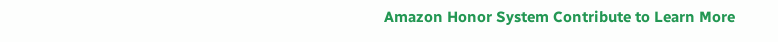Amazon Honor System Contribute to Learn More